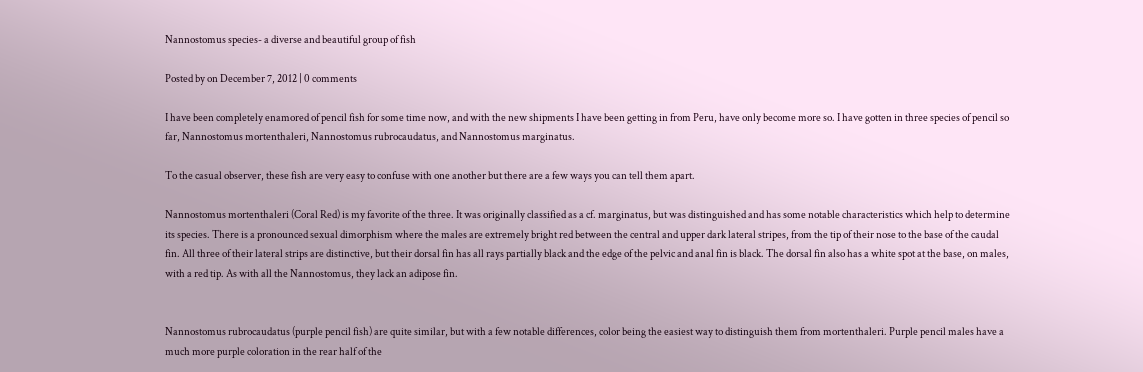Nannostomus species- a diverse and beautiful group of fish

Posted by on December 7, 2012 | 0 comments

I have been completely enamored of pencil fish for some time now, and with the new shipments I have been getting in from Peru, have only become more so. I have gotten in three species of pencil so far, Nannostomus mortenthaleri, Nannostomus rubrocaudatus, and Nannostomus marginatus.

To the casual observer, these fish are very easy to confuse with one another but there are a few ways you can tell them apart.

Nannostomus mortenthaleri (Coral Red) is my favorite of the three. It was originally classified as a cf. marginatus, but was distinguished and has some notable characteristics which help to determine its species. There is a pronounced sexual dimorphism where the males are extremely bright red between the central and upper dark lateral stripes, from the tip of their nose to the base of the caudal fin. All three of their lateral strips are distinctive, but their dorsal fin has all rays partially black and the edge of the pelvic and anal fin is black. The dorsal fin also has a white spot at the base, on males, with a red tip. As with all the Nannostomus, they lack an adipose fin.


Nannostomus rubrocaudatus (purple pencil fish) are quite similar, but with a few notable differences, color being the easiest way to distinguish them from mortenthaleri. Purple pencil males have a much more purple coloration in the rear half of the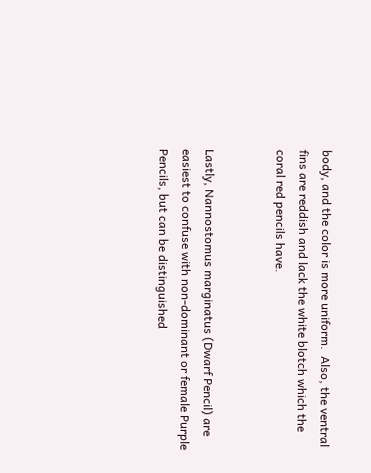body, and the color is more uniform.  Also, the ventral fins are reddish and lack the white blotch which the coral red pencils have.


Lastly, Nannostomus marginatus (Dwarf Pencil) are easiest to confuse with non-dominant or female Purple Pencils, but can be distinguished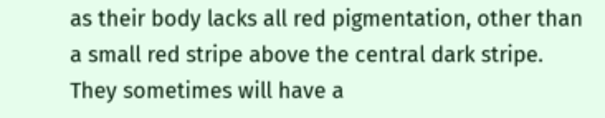as their body lacks all red pigmentation, other than a small red stripe above the central dark stripe. They sometimes will have a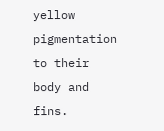yellow pigmentation to their body and fins.